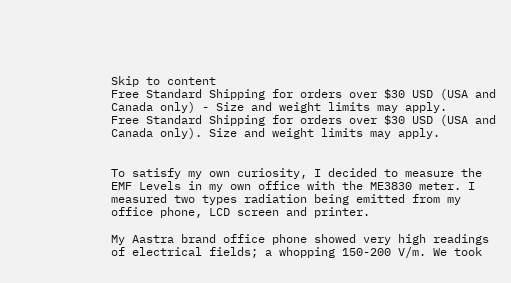Skip to content
Free Standard Shipping for orders over $30 USD (USA and Canada only) - Size and weight limits may apply.
Free Standard Shipping for orders over $30 USD (USA and Canada only). Size and weight limits may apply.


To satisfy my own curiosity, I decided to measure the EMF Levels in my own office with the ME3830 meter. I measured two types radiation being emitted from my office phone, LCD screen and printer.

My Aastra brand office phone showed very high readings of electrical fields; a whopping 150-200 V/m. We took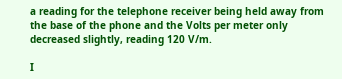a reading for the telephone receiver being held away from the base of the phone and the Volts per meter only decreased slightly, reading 120 V/m.

I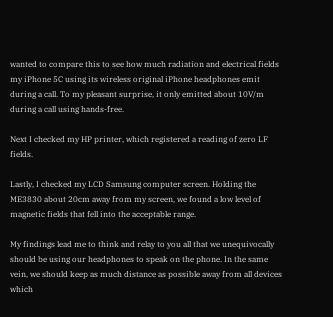wanted to compare this to see how much radiation and electrical fields my iPhone 5C using its wireless original iPhone headphones emit during a call. To my pleasant surprise, it only emitted about 10V/m during a call using hands-free.

Next I checked my HP printer, which registered a reading of zero LF fields.

Lastly, I checked my LCD Samsung computer screen. Holding the ME3830 about 20cm away from my screen, we found a low level of magnetic fields that fell into the acceptable range.

My findings lead me to think and relay to you all that we unequivocally should be using our headphones to speak on the phone. In the same vein, we should keep as much distance as possible away from all devices which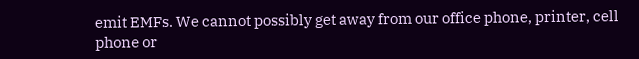emit EMFs. We cannot possibly get away from our office phone, printer, cell phone or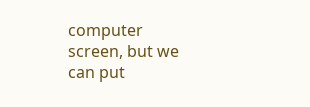computer screen, but we can put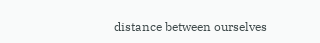distance between ourselves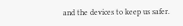and the devices to keep us safer.